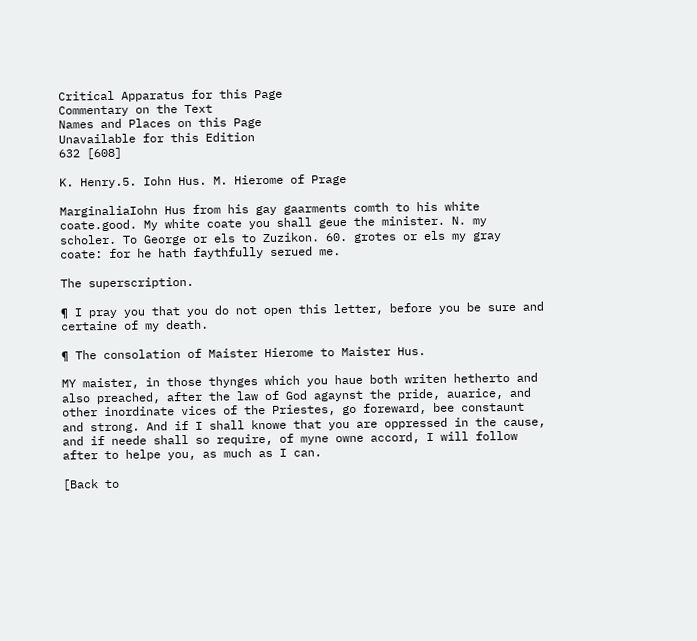Critical Apparatus for this Page
Commentary on the Text
Names and Places on this Page
Unavailable for this Edition
632 [608]

K. Henry.5. Iohn Hus. M. Hierome of Prage

MarginaliaIohn Hus from his gay gaarments comth to his white coate.good. My white coate you shall geue the minister. N. my scholer. To George or els to Zuzikon. 60. grotes or els my gray coate: for he hath faythfully serued me.

The superscription.

¶ I pray you that you do not open this letter, before you be sure and certaine of my death.

¶ The consolation of Maister Hierome to Maister Hus.

MY maister, in those thynges which you haue both writen hetherto and also preached, after the law of God agaynst the pride, auarice, and other inordinate vices of the Priestes, go foreward, bee constaunt and strong. And if I shall knowe that you are oppressed in the cause, and if neede shall so require, of myne owne accord, I will follow after to helpe you, as much as I can.

[Back to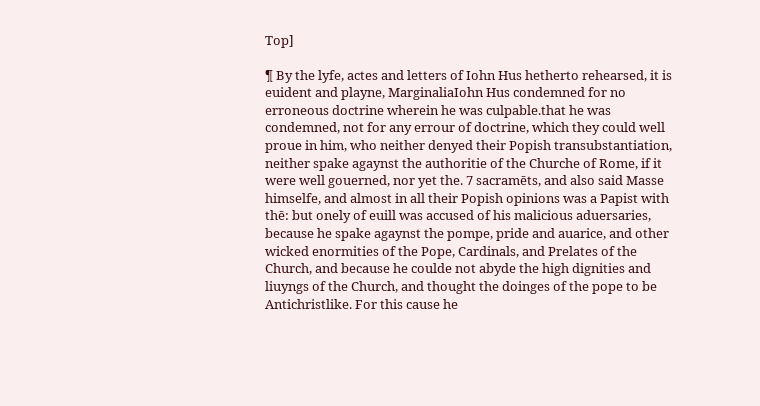Top]

¶ By the lyfe, actes and letters of Iohn Hus hetherto rehearsed, it is euident and playne, MarginaliaIohn Hus condemned for no erroneous doctrine wherein he was culpable.that he was condemned, not for any errour of doctrine, which they could well proue in him, who neither denyed their Popish transubstantiation, neither spake agaynst the authoritie of the Churche of Rome, if it were well gouerned, nor yet the. 7 sacramēts, and also said Masse himselfe, and almost in all their Popish opinions was a Papist with thē: but onely of euill was accused of his malicious aduersaries, because he spake agaynst the pompe, pride and auarice, and other wicked enormities of the Pope, Cardinals, and Prelates of the Church, and because he coulde not abyde the high dignities and liuyngs of the Church, and thought the doinges of the pope to be Antichristlike. For this cause he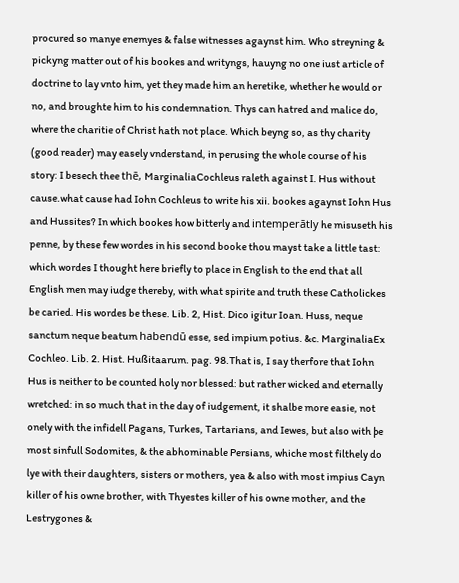procured so manye enemyes & false witnesses agaynst him. Who streyning & pickyng matter out of his bookes and writyngs, hauyng no one iust article of doctrine to lay vnto him, yet they made him an heretike, whether he would or no, and broughte him to his condemnation. Thys can hatred and malice do, where the charitie of Christ hath not place. Which beyng so, as thy charity (good reader) may easely vnderstand, in perusing the whole course of his story: I besech thee thē, MarginaliaCochleus raleth against I. Hus without cause.what cause had Iohn Cochleus to write his xii. bookes agaynst Iohn Hus and Hussites? In which bookes how bitterly and intemperātly he misuseth his penne, by these few wordes in his second booke thou mayst take a little tast: which wordes I thought here briefly to place in English to the end that all English men may iudge thereby, with what spirite and truth these Catholickes be caried. His wordes be these. Lib. 2, Hist. Dico igitur Ioan. Huss, neque sanctum neque beatum habendū esse, sed impium potius. &c. MarginaliaEx Cochleo. Lib. 2. Hist. Hußitaarum. pag. 98.That is, I say therfore that Iohn Hus is neither to be counted holy nor blessed: but rather wicked and eternally wretched: in so much that in the day of iudgement, it shalbe more easie, not onely with the infidell Pagans, Turkes, Tartarians, and Iewes, but also with þe most sinfull Sodomites, & the abhominable Persians, whiche most filthely do lye with their daughters, sisters or mothers, yea & also with most impius Cayn killer of his owne brother, with Thyestes killer of his owne mother, and the Lestrygones &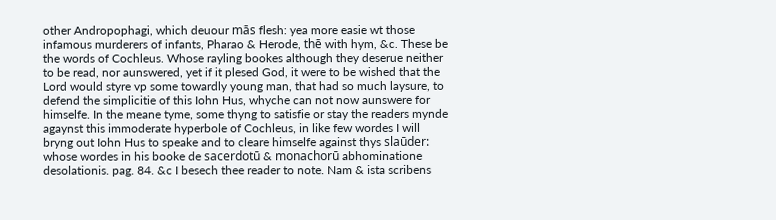other Andropophagi, which deuour mās flesh: yea more easie wt those infamous murderers of infants, Pharao & Herode, thē with hym, &c. These be the words of Cochleus. Whose rayling bookes although they deserue neither to be read, nor aunswered, yet if it plesed God, it were to be wished that the Lord would styre vp some towardly young man, that had so much laysure, to defend the simplicitie of this Iohn Hus, whyche can not now aunswere for himselfe. In the meane tyme, some thyng to satisfie or stay the readers mynde agaynst this immoderate hyperbole of Cochleus, in like few wordes I will bryng out Iohn Hus to speake and to cleare himselfe against thys slaūder: whose wordes in his booke de sacerdotū & monachorū abhominatione desolationis. pag. 84. &c I besech thee reader to note. Nam & ista scribens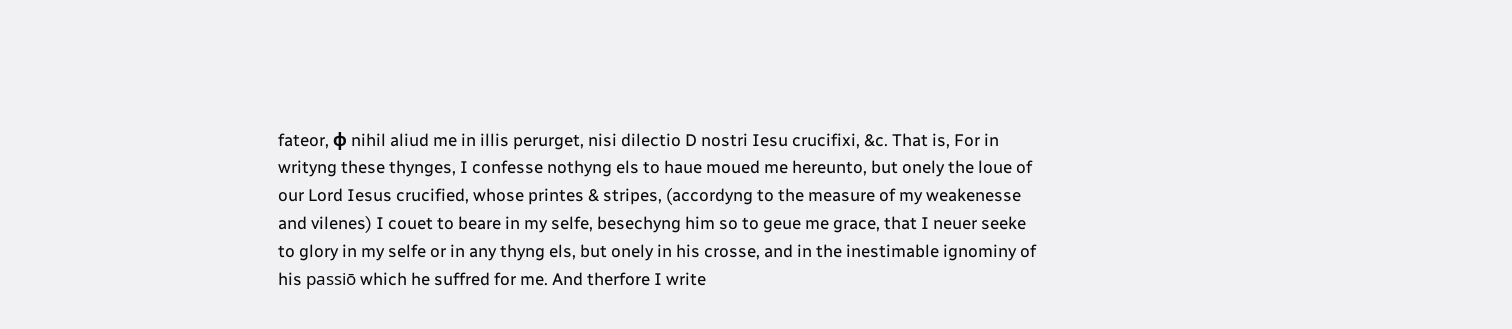fateor, ф nihil aliud me in illis perurget, nisi dilectio D nostri Iesu crucifixi, &c. That is, For in writyng these thynges, I confesse nothyng els to haue moued me hereunto, but onely the loue of our Lord Iesus crucified, whose printes & stripes, (accordyng to the measure of my weakenesse and vilenes) I couet to beare in my selfe, besechyng him so to geue me grace, that I neuer seeke to glory in my selfe or in any thyng els, but onely in his crosse, and in the inestimable ignominy of his passiō which he suffred for me. And therfore I write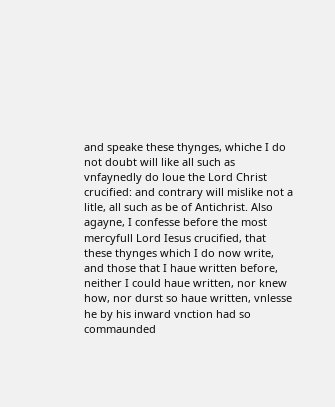and speake these thynges, whiche I do not doubt will like all such as vnfaynedly do loue the Lord Christ crucified: and contrary will mislike not a litle, all such as be of Antichrist. Also agayne, I confesse before the most mercyfull Lord Iesus crucified, that these thynges which I do now write, and those that I haue written before, neither I could haue written, nor knew how, nor durst so haue written, vnlesse he by his inward vnction had so commaunded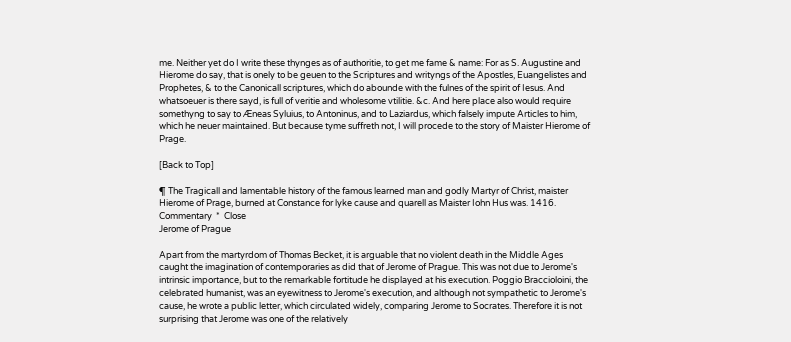me. Neither yet do I write these thynges as of authoritie, to get me fame & name: For as S. Augustine and Hierome do say, that is onely to be geuen to the Scriptures and writyngs of the Apostles, Euangelistes and Prophetes, & to the Canonicall scriptures, which do abounde with the fulnes of the spirit of Iesus. And whatsoeuer is there sayd, is full of veritie and wholesome vtilitie. &c. And here place also would require somethyng to say to Æneas Syluius, to Antoninus, and to Laziardus, which falsely impute Articles to him, which he neuer maintained. But because tyme suffreth not, I will procede to the story of Maister Hierome of Prage.

[Back to Top]

¶ The Tragicall and lamentable history of the famous learned man and godly Martyr of Christ, maister Hierome of Prage, burned at Constance for lyke cause and quarell as Maister Iohn Hus was. 1416.
Commentary  *  Close
Jerome of Prague

Apart from the martyrdom of Thomas Becket, it is arguable that no violent death in the Middle Ages caught the imagination of contemporaries as did that of Jerome of Prague. This was not due to Jerome's intrinsic importance, but to the remarkable fortitude he displayed at his execution. Poggio Braccioloini, the celebrated humanist, was an eyewitness to Jerome's execution, and although not sympathetic to Jerome's cause, he wrote a public letter, which circulated widely, comparing Jerome to Socrates. Therefore it is not surprising that Jerome was one of the relatively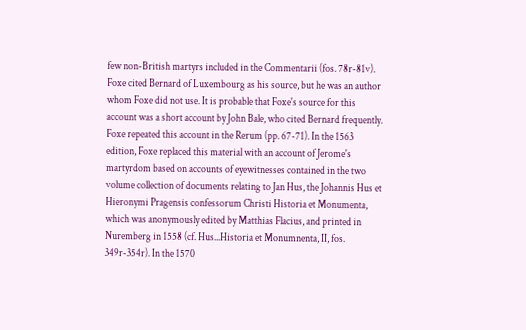few non-British martyrs included in the Commentarii (fos. 78r-81v). Foxe cited Bernard of Luxembourg as his source, but he was an author whom Foxe did not use. It is probable that Foxe's source for this account was a short account by John Bale, who cited Bernard frequently. Foxe repeated this account in the Rerum (pp. 67-71). In the 1563 edition, Foxe replaced this material with an account of Jerome's martyrdom based on accounts of eyewitnesses contained in the two volume collection of documents relating to Jan Hus, the Johannis Hus et Hieronymi Pragensis confessorum Christi Historia et Monumenta, which was anonymously edited by Matthias Flacius, and printed in Nuremberg in 1558 (cf. Hus...Historia et Monumnenta, II, fos. 349r-354r). In the 1570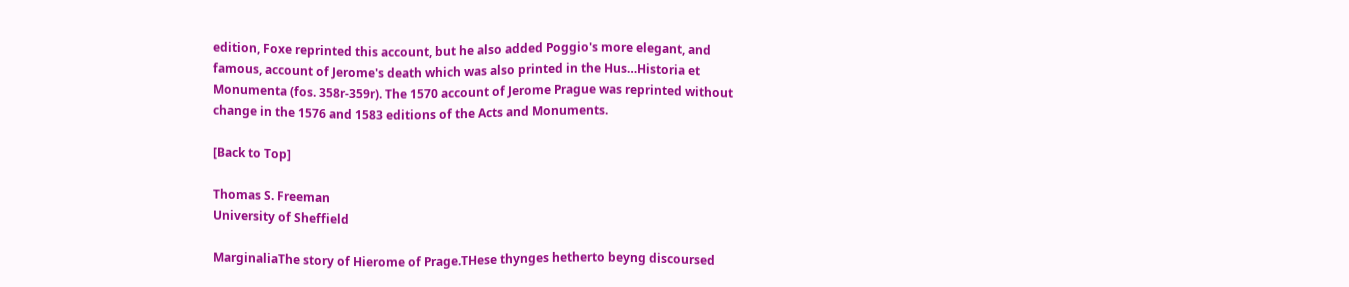edition, Foxe reprinted this account, but he also added Poggio's more elegant, and famous, account of Jerome's death which was also printed in the Hus…Historia et Monumenta (fos. 358r-359r). The 1570 account of Jerome Prague was reprinted without change in the 1576 and 1583 editions of the Acts and Monuments.

[Back to Top]

Thomas S. Freeman
University of Sheffield

MarginaliaThe story of Hierome of Prage.THese thynges hetherto beyng discoursed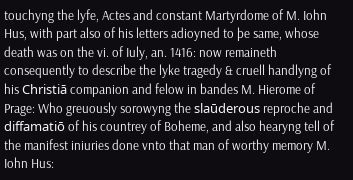touchyng the lyfe, Actes and constant Martyrdome of M. Iohn Hus, with part also of his letters adioyned to þe same, whose death was on the vi. of Iuly, an. 1416: now remaineth consequently to describe the lyke tragedy & cruell handlyng of his Christiā companion and felow in bandes M. Hierome of Prage: Who greuously sorowyng the slaūderous reproche and diffamatiō of his countrey of Boheme, and also hearyng tell of the manifest iniuries done vnto that man of worthy memory M. Iohn Hus: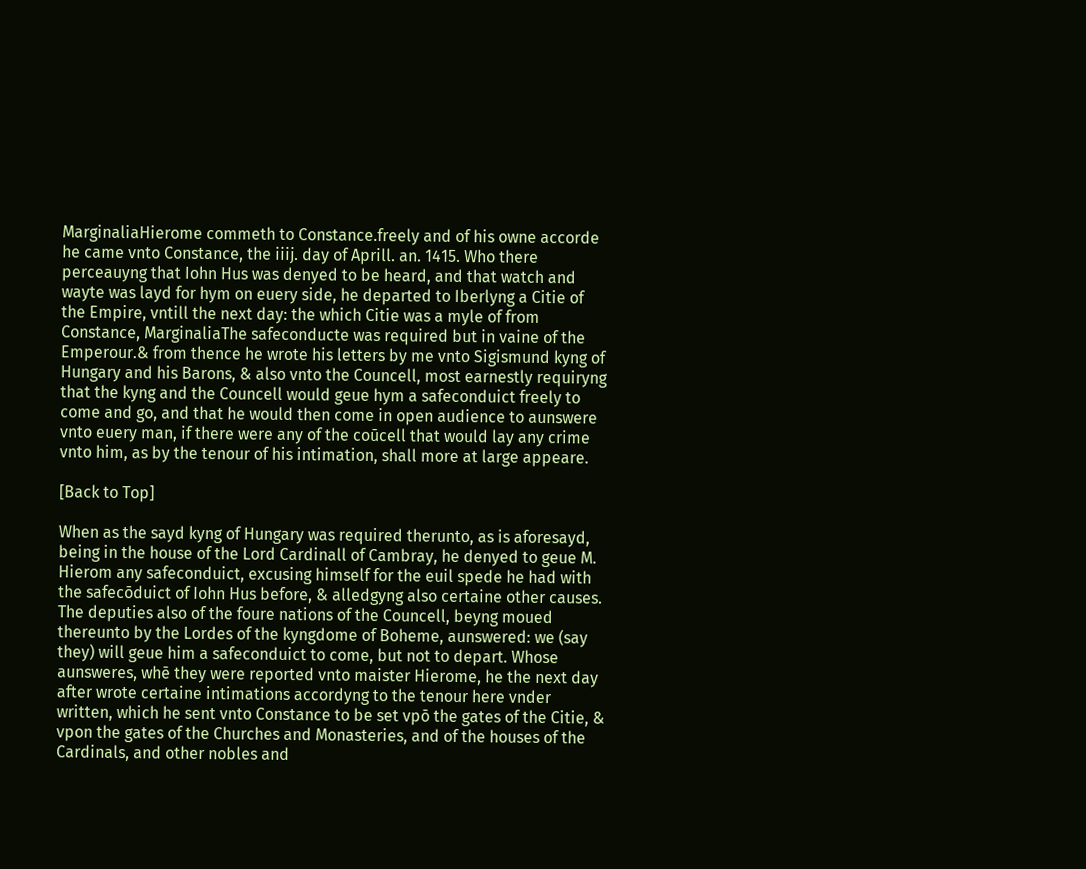MarginaliaHierome commeth to Constance.freely and of his owne accorde he came vnto Constance, the iiij. day of Aprill. an. 1415. Who there perceauyng that Iohn Hus was denyed to be heard, and that watch and wayte was layd for hym on euery side, he departed to Iberlyng a Citie of the Empire, vntill the next day: the which Citie was a myle of from Constance, MarginaliaThe safeconducte was required but in vaine of the Emperour.& from thence he wrote his letters by me vnto Sigismund kyng of Hungary and his Barons, & also vnto the Councell, most earnestly requiryng that the kyng and the Councell would geue hym a safeconduict freely to come and go, and that he would then come in open audience to aunswere vnto euery man, if there were any of the coūcell that would lay any crime vnto him, as by the tenour of his intimation, shall more at large appeare.

[Back to Top]

When as the sayd kyng of Hungary was required therunto, as is aforesayd, being in the house of the Lord Cardinall of Cambray, he denyed to geue M. Hierom any safeconduict, excusing himself for the euil spede he had with the safecōduict of Iohn Hus before, & alledgyng also certaine other causes. The deputies also of the foure nations of the Councell, beyng moued thereunto by the Lordes of the kyngdome of Boheme, aunswered: we (say they) will geue him a safeconduict to come, but not to depart. Whose aunsweres, whē they were reported vnto maister Hierome, he the next day after wrote certaine intimations accordyng to the tenour here vnder written, which he sent vnto Constance to be set vpō the gates of the Citie, & vpon the gates of the Churches and Monasteries, and of the houses of the Cardinals, and other nobles and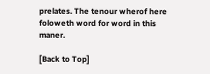prelates. The tenour wherof here foloweth word for word in this maner.

[Back to Top]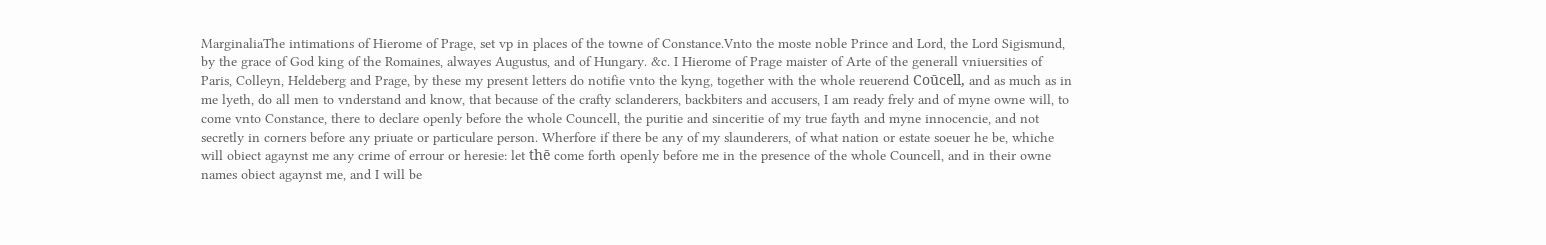MarginaliaThe intimations of Hierome of Prage, set vp in places of the towne of Constance.Vnto the moste noble Prince and Lord, the Lord Sigismund, by the grace of God king of the Romaines, alwayes Augustus, and of Hungary. &c. I Hierome of Prage maister of Arte of the generall vniuersities of Paris, Colleyn, Heldeberg and Prage, by these my present letters do notifie vnto the kyng, together with the whole reuerend Coūcell, and as much as in me lyeth, do all men to vnderstand and know, that because of the crafty sclanderers, backbiters and accusers, I am ready frely and of myne owne will, to come vnto Constance, there to declare openly before the whole Councell, the puritie and sinceritie of my true fayth and myne innocencie, and not secretly in corners before any priuate or particulare person. Wherfore if there be any of my slaunderers, of what nation or estate soeuer he be, whiche will obiect agaynst me any crime of errour or heresie: let thē come forth openly before me in the presence of the whole Councell, and in their owne names obiect agaynst me, and I will be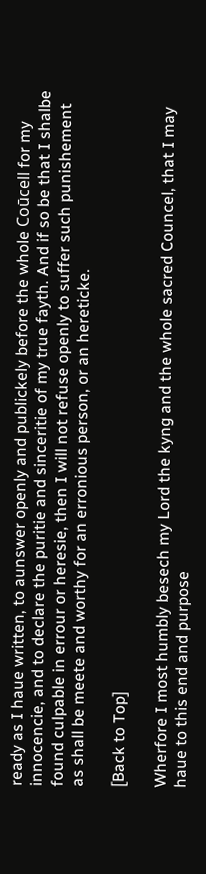ready as I haue written, to aunswer openly and publickely before the whole Coūcell for my innocencie, and to declare the puritie and sinceritie of my true fayth. And if so be that I shalbe found culpable in errour or heresie, then I will not refuse openly to suffer such punishement as shall be meete and worthy for an erronious person, or an hereticke.

[Back to Top]

Wherfore I most humbly besech my Lord the kyng and the whole sacred Councel, that I may haue to this end and purpose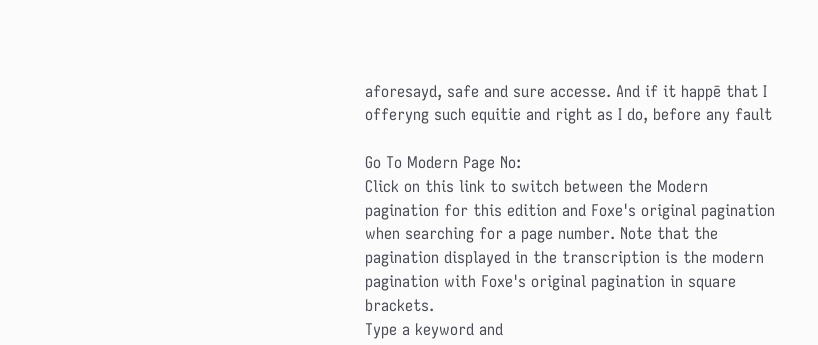aforesayd, safe and sure accesse. And if it happē that I offeryng such equitie and right as I do, before any fault

Go To Modern Page No:
Click on this link to switch between the Modern pagination for this edition and Foxe's original pagination when searching for a page number. Note that the pagination displayed in the transcription is the modern pagination with Foxe's original pagination in square brackets.
Type a keyword and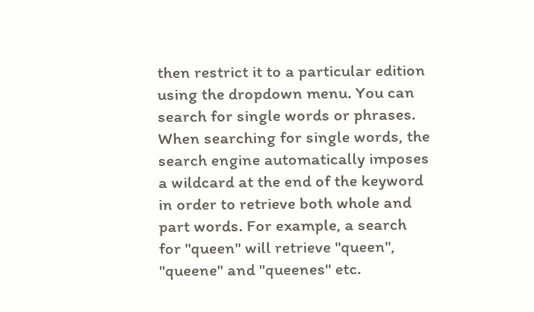then restrict it to a particular edition using the dropdown menu. You can search for single words or phrases. When searching for single words, the search engine automatically imposes a wildcard at the end of the keyword in order to retrieve both whole and part words. For example, a search for "queen" will retrieve "queen", "queene" and "queenes" etc.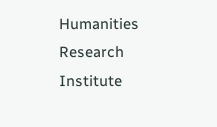Humanities Research Institute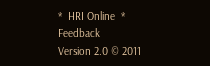*  HRI Online  *  Feedback
Version 2.0 © 2011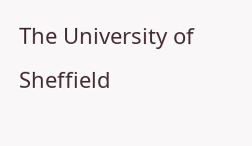The University of Sheffield